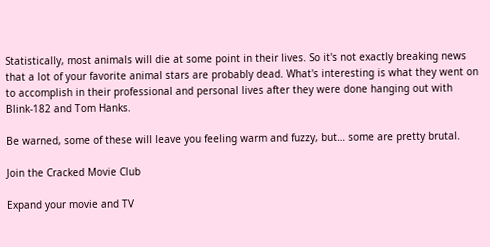Statistically, most animals will die at some point in their lives. So it's not exactly breaking news that a lot of your favorite animal stars are probably dead. What's interesting is what they went on to accomplish in their professional and personal lives after they were done hanging out with Blink-182 and Tom Hanks.

Be warned, some of these will leave you feeling warm and fuzzy, but… some are pretty brutal.

Join the Cracked Movie Club

Expand your movie and TV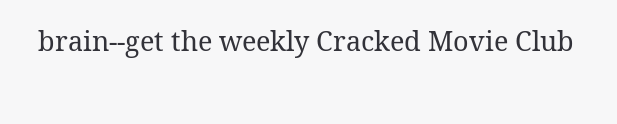brain--get the weekly Cracked Movie Club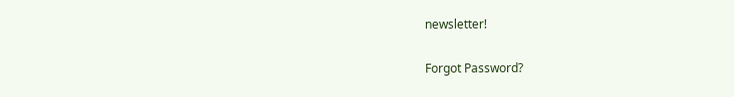newsletter!

Forgot Password?